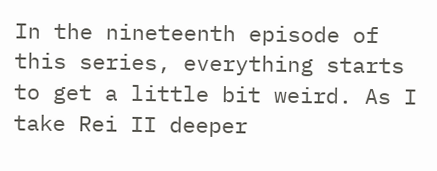In the nineteenth episode of this series, everything starts to get a little bit weird. As I take Rei II deeper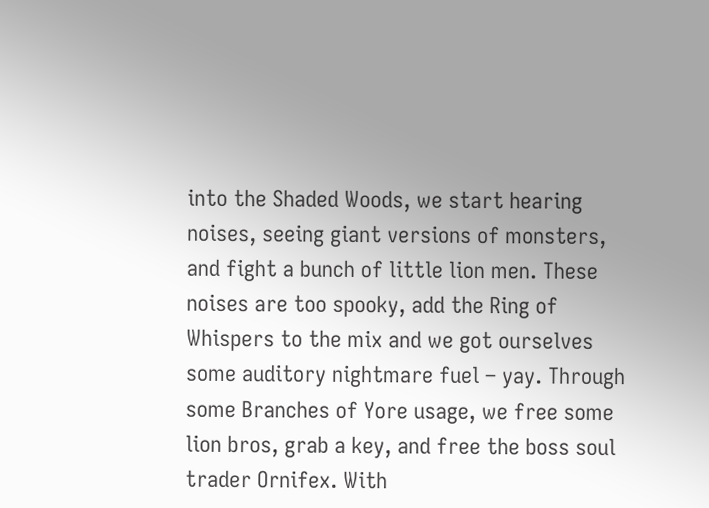into the Shaded Woods, we start hearing noises, seeing giant versions of monsters, and fight a bunch of little lion men. These noises are too spooky, add the Ring of Whispers to the mix and we got ourselves some auditory nightmare fuel – yay. Through some Branches of Yore usage, we free some lion bros, grab a key, and free the boss soul trader Ornifex. With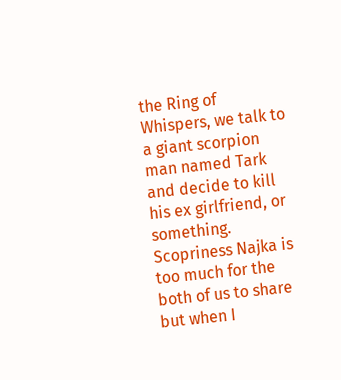the Ring of Whispers, we talk to a giant scorpion man named Tark and decide to kill his ex girlfriend, or something. Scopriness Najka is too much for the both of us to share but when I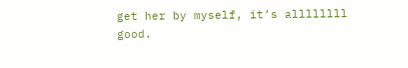get her by myself, it’s allllllll good.